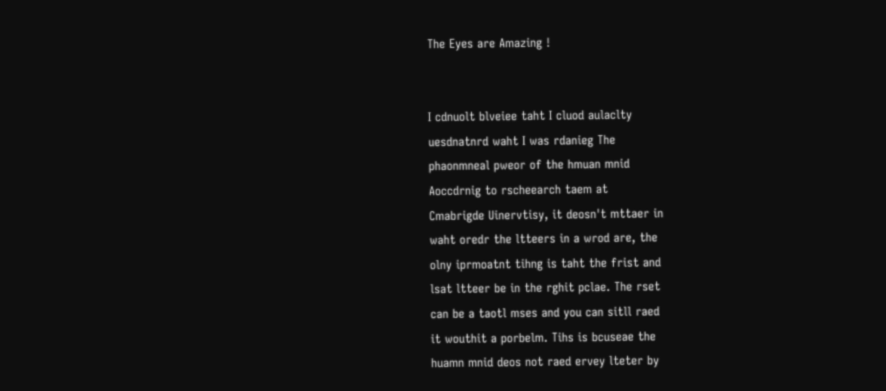The Eyes are Amazing !


I cdnuolt blveiee taht I cluod aulaclty
uesdnatnrd waht I was rdanieg The
phaonmneal pweor of the hmuan mnid
Aoccdrnig to rscheearch taem at
Cmabrigde Uinervtisy, it deosn't mttaer in
waht oredr the ltteers in a wrod are, the
olny iprmoatnt tihng is taht the frist and
lsat ltteer be in the rghit pclae. The rset
can be a taotl mses and you can sitll raed
it wouthit a porbelm. Tihs is bcuseae the
huamn mnid deos not raed ervey lteter by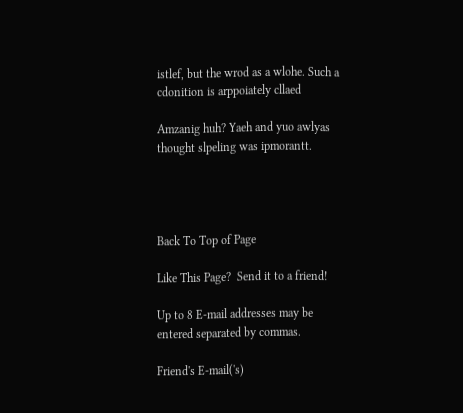istlef, but the wrod as a wlohe. Such a
cdonition is arppoiately cllaed

Amzanig huh? Yaeh and yuo awlyas
thought slpeling was ipmorantt.




Back To Top of Page

Like This Page?  Send it to a friend!

Up to 8 E-mail addresses may be entered separated by commas.

Friend's E-mail('s)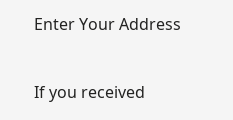Enter Your Address


If you received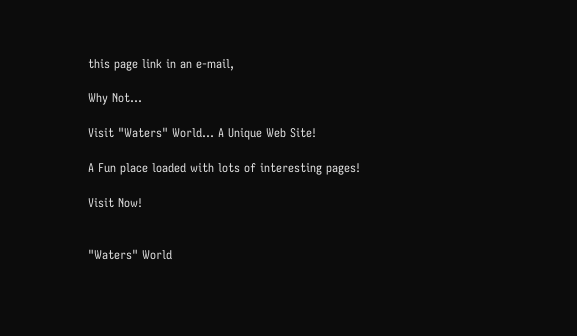this page link in an e-mail,

Why Not...

Visit "Waters" World... A Unique Web Site!

A Fun place loaded with lots of interesting pages!

Visit Now!


"Waters" World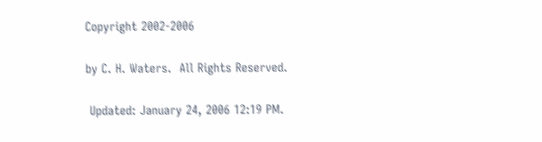Copyright 2002-2006

by C. H. Waters.  All Rights Reserved.

 Updated: January 24, 2006 12:19 PM.